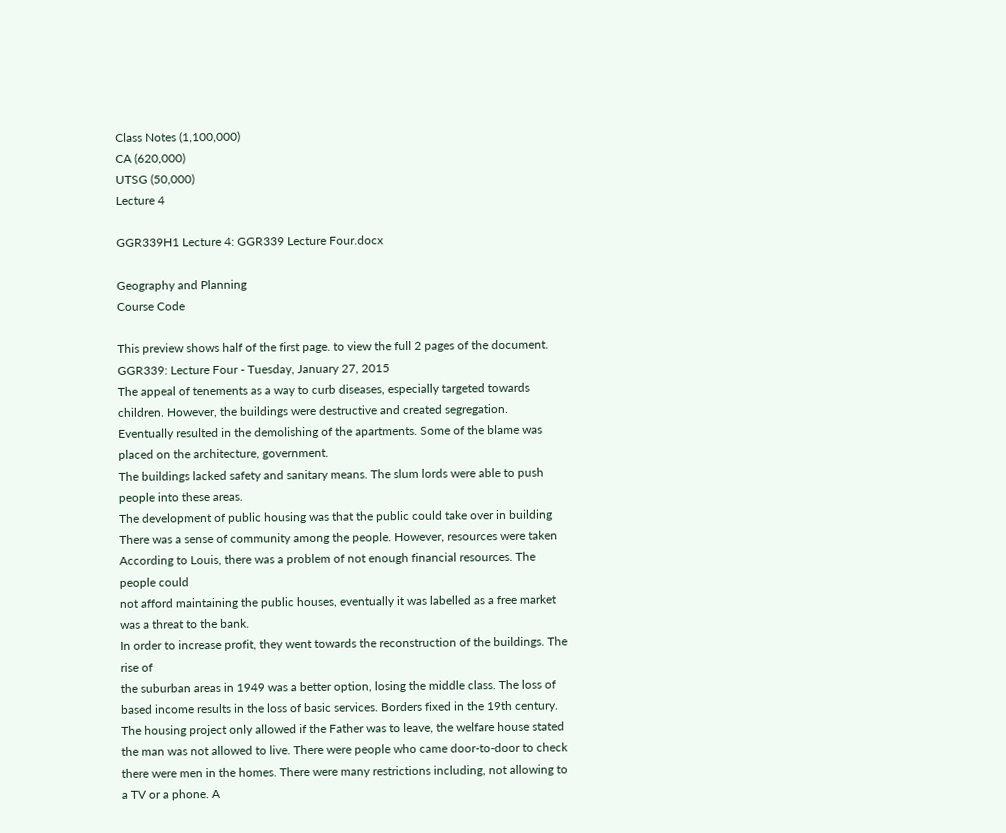Class Notes (1,100,000)
CA (620,000)
UTSG (50,000)
Lecture 4

GGR339H1 Lecture 4: GGR339 Lecture Four.docx

Geography and Planning
Course Code

This preview shows half of the first page. to view the full 2 pages of the document.
GGR339: Lecture Four - Tuesday, January 27, 2015
The appeal of tenements as a way to curb diseases, especially targeted towards
children. However, the buildings were destructive and created segregation.
Eventually resulted in the demolishing of the apartments. Some of the blame was
placed on the architecture, government.
The buildings lacked safety and sanitary means. The slum lords were able to push
people into these areas.
The development of public housing was that the public could take over in building
There was a sense of community among the people. However, resources were taken
According to Louis, there was a problem of not enough financial resources. The
people could
not afford maintaining the public houses, eventually it was labelled as a free market
was a threat to the bank.
In order to increase profit, they went towards the reconstruction of the buildings. The
rise of
the suburban areas in 1949 was a better option, losing the middle class. The loss of
based income results in the loss of basic services. Borders fixed in the 19th century.
The housing project only allowed if the Father was to leave, the welfare house stated
the man was not allowed to live. There were people who came door-to-door to check
there were men in the homes. There were many restrictions including, not allowing to
a TV or a phone. A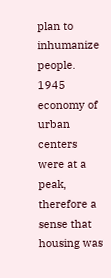plan to inhumanize people.
1945 economy of urban centers were at a peak, therefore a sense that housing was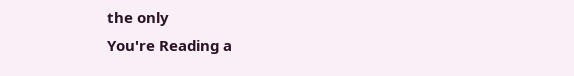the only
You're Reading a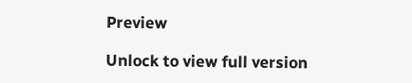Preview

Unlock to view full version